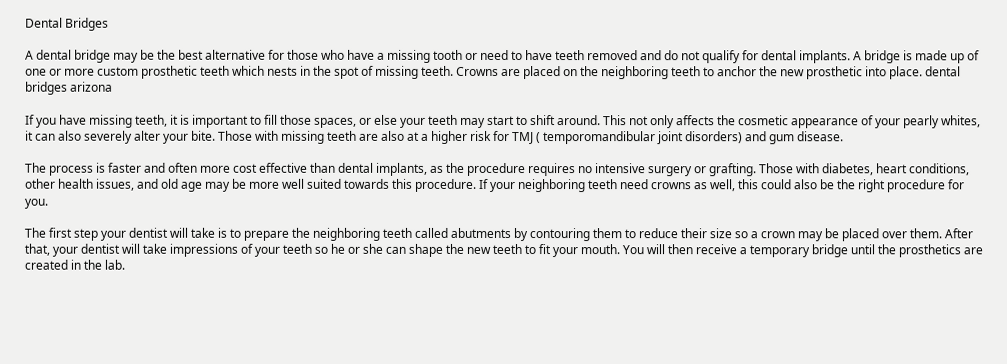Dental Bridges

A dental bridge may be the best alternative for those who have a missing tooth or need to have teeth removed and do not qualify for dental implants. A bridge is made up of one or more custom prosthetic teeth which nests in the spot of missing teeth. Crowns are placed on the neighboring teeth to anchor the new prosthetic into place. dental bridges arizona

If you have missing teeth, it is important to fill those spaces, or else your teeth may start to shift around. This not only affects the cosmetic appearance of your pearly whites, it can also severely alter your bite. Those with missing teeth are also at a higher risk for TMJ ( temporomandibular joint disorders) and gum disease.

The process is faster and often more cost effective than dental implants, as the procedure requires no intensive surgery or grafting. Those with diabetes, heart conditions, other health issues, and old age may be more well suited towards this procedure. If your neighboring teeth need crowns as well, this could also be the right procedure for you.

The first step your dentist will take is to prepare the neighboring teeth called abutments by contouring them to reduce their size so a crown may be placed over them. After that, your dentist will take impressions of your teeth so he or she can shape the new teeth to fit your mouth. You will then receive a temporary bridge until the prosthetics are created in the lab.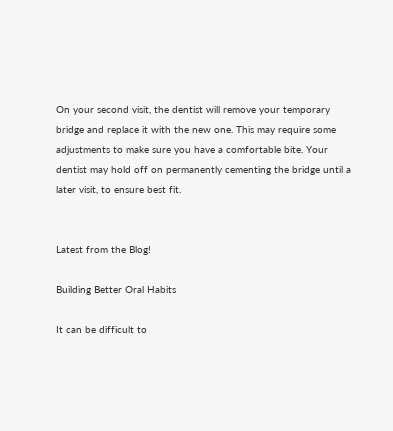On your second visit, the dentist will remove your temporary bridge and replace it with the new one. This may require some adjustments to make sure you have a comfortable bite. Your dentist may hold off on permanently cementing the bridge until a later visit, to ensure best fit.


Latest from the Blog!

Building Better Oral Habits

It can be difficult to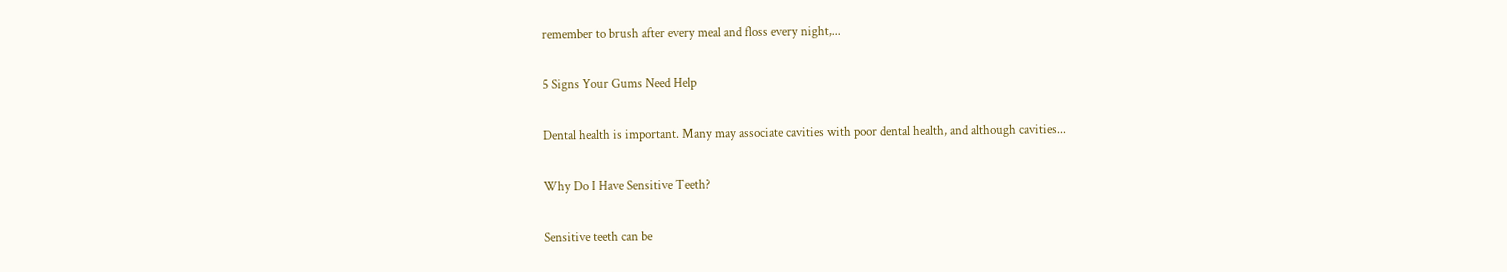remember to brush after every meal and floss every night,...

5 Signs Your Gums Need Help

Dental health is important. Many may associate cavities with poor dental health, and although cavities...

Why Do I Have Sensitive Teeth?

Sensitive teeth can be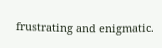frustrating and enigmatic.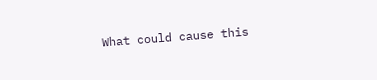What could cause this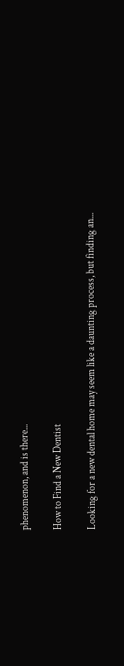phenomenon, and is there...

How to Find a New Dentist

Looking for a new dental home may seem like a daunting process, but finding an...